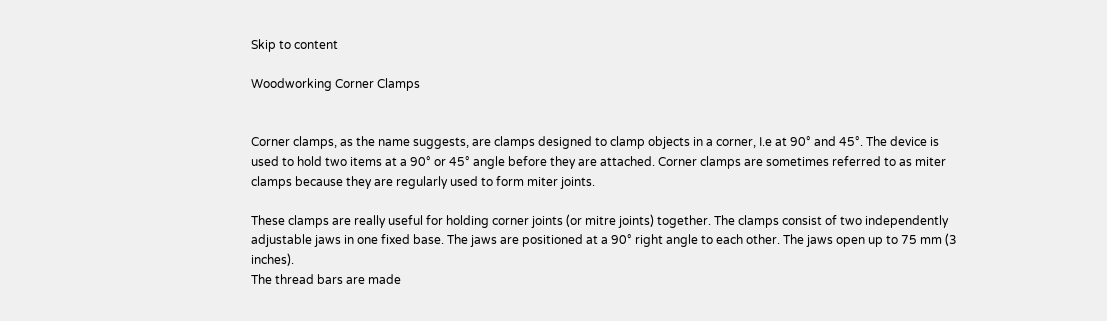Skip to content

Woodworking Corner Clamps


Corner clamps, as the name suggests, are clamps designed to clamp objects in a corner, I.e at 90° and 45°. The device is used to hold two items at a 90° or 45° angle before they are attached. Corner clamps are sometimes referred to as miter clamps because they are regularly used to form miter joints.

These clamps are really useful for holding corner joints (or mitre joints) together. The clamps consist of two independently adjustable jaws in one fixed base. The jaws are positioned at a 90° right angle to each other. The jaws open up to 75 mm (3 inches).
The thread bars are made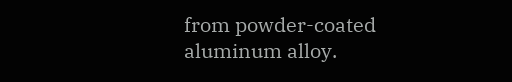from powder-coated aluminum alloy.